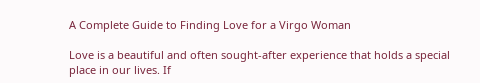A Complete Guide to Finding Love for a Virgo Woman

Love is a beautiful and often sought-after experience that holds a special place in our lives. If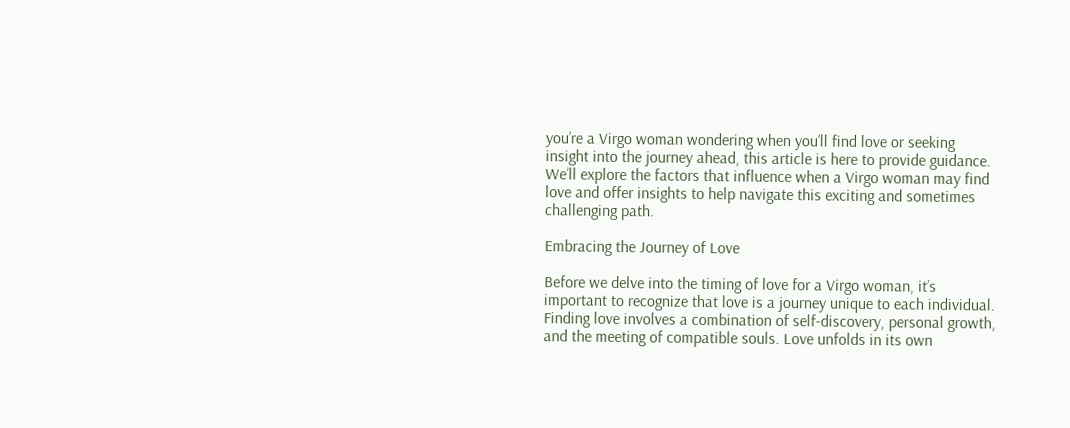you’re a Virgo woman wondering when you’ll find love or seeking insight into the journey ahead, this article is here to provide guidance. We’ll explore the factors that influence when a Virgo woman may find love and offer insights to help navigate this exciting and sometimes challenging path.

Embracing the Journey of Love

Before we delve into the timing of love for a Virgo woman, it’s important to recognize that love is a journey unique to each individual. Finding love involves a combination of self-discovery, personal growth, and the meeting of compatible souls. Love unfolds in its own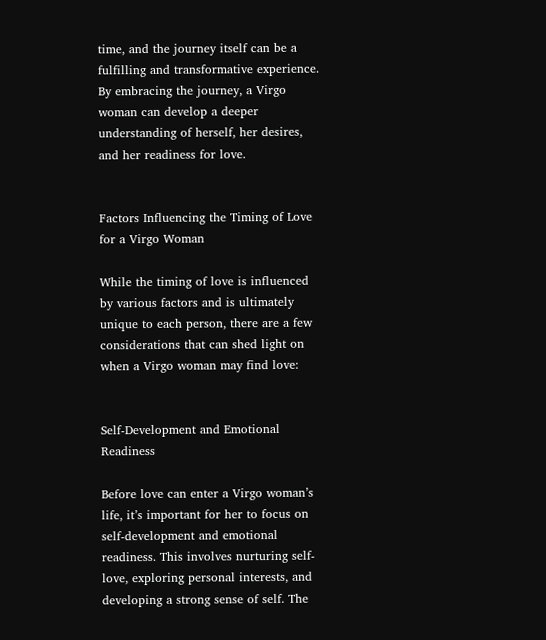time, and the journey itself can be a fulfilling and transformative experience. By embracing the journey, a Virgo woman can develop a deeper understanding of herself, her desires, and her readiness for love.


Factors Influencing the Timing of Love for a Virgo Woman

While the timing of love is influenced by various factors and is ultimately unique to each person, there are a few considerations that can shed light on when a Virgo woman may find love:


Self-Development and Emotional Readiness

Before love can enter a Virgo woman’s life, it’s important for her to focus on self-development and emotional readiness. This involves nurturing self-love, exploring personal interests, and developing a strong sense of self. The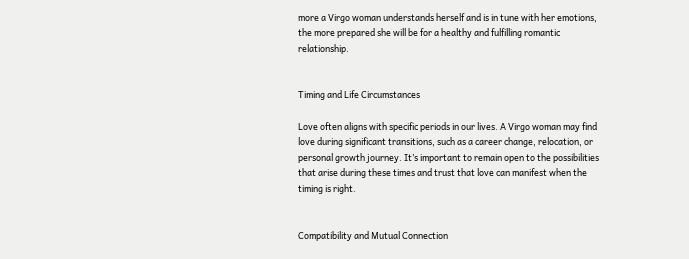more a Virgo woman understands herself and is in tune with her emotions, the more prepared she will be for a healthy and fulfilling romantic relationship.


Timing and Life Circumstances

Love often aligns with specific periods in our lives. A Virgo woman may find love during significant transitions, such as a career change, relocation, or personal growth journey. It’s important to remain open to the possibilities that arise during these times and trust that love can manifest when the timing is right.


Compatibility and Mutual Connection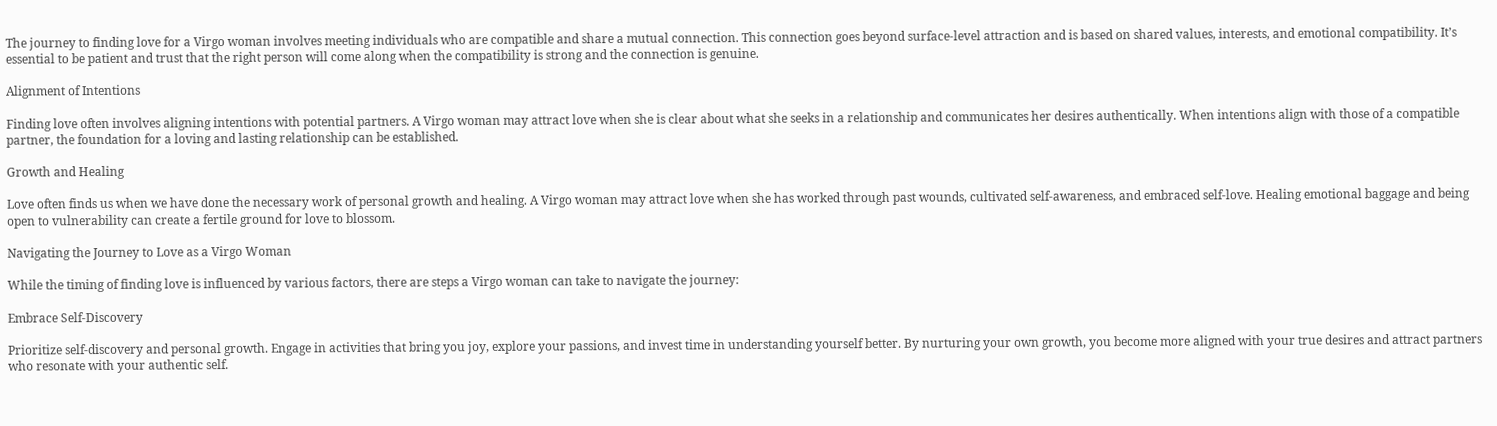The journey to finding love for a Virgo woman involves meeting individuals who are compatible and share a mutual connection. This connection goes beyond surface-level attraction and is based on shared values, interests, and emotional compatibility. It’s essential to be patient and trust that the right person will come along when the compatibility is strong and the connection is genuine.

Alignment of Intentions

Finding love often involves aligning intentions with potential partners. A Virgo woman may attract love when she is clear about what she seeks in a relationship and communicates her desires authentically. When intentions align with those of a compatible partner, the foundation for a loving and lasting relationship can be established.

Growth and Healing

Love often finds us when we have done the necessary work of personal growth and healing. A Virgo woman may attract love when she has worked through past wounds, cultivated self-awareness, and embraced self-love. Healing emotional baggage and being open to vulnerability can create a fertile ground for love to blossom.

Navigating the Journey to Love as a Virgo Woman

While the timing of finding love is influenced by various factors, there are steps a Virgo woman can take to navigate the journey:

Embrace Self-Discovery

Prioritize self-discovery and personal growth. Engage in activities that bring you joy, explore your passions, and invest time in understanding yourself better. By nurturing your own growth, you become more aligned with your true desires and attract partners who resonate with your authentic self.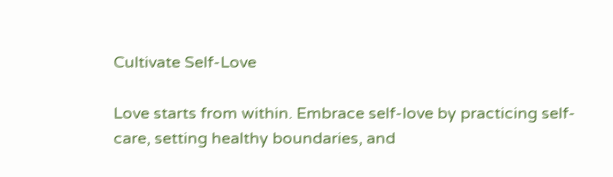Cultivate Self-Love

Love starts from within. Embrace self-love by practicing self-care, setting healthy boundaries, and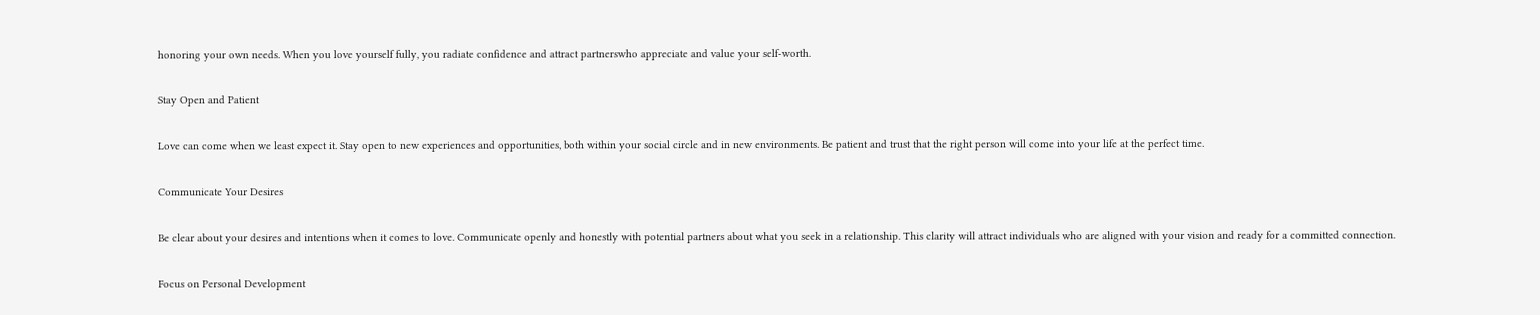honoring your own needs. When you love yourself fully, you radiate confidence and attract partnerswho appreciate and value your self-worth.

Stay Open and Patient

Love can come when we least expect it. Stay open to new experiences and opportunities, both within your social circle and in new environments. Be patient and trust that the right person will come into your life at the perfect time.

Communicate Your Desires

Be clear about your desires and intentions when it comes to love. Communicate openly and honestly with potential partners about what you seek in a relationship. This clarity will attract individuals who are aligned with your vision and ready for a committed connection.

Focus on Personal Development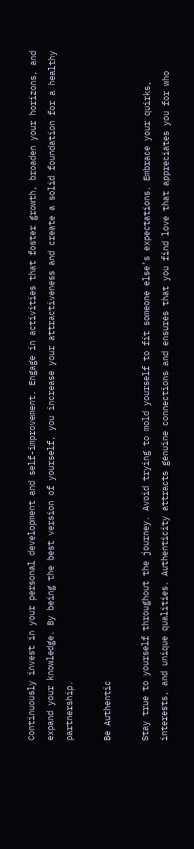Continuously invest in your personal development and self-improvement. Engage in activities that foster growth, broaden your horizons, and expand your knowledge. By being the best version of yourself, you increase your attractiveness and create a solid foundation for a healthy partnership.

Be Authentic

Stay true to yourself throughout the journey. Avoid trying to mold yourself to fit someone else’s expectations. Embrace your quirks, interests, and unique qualities. Authenticity attracts genuine connections and ensures that you find love that appreciates you for who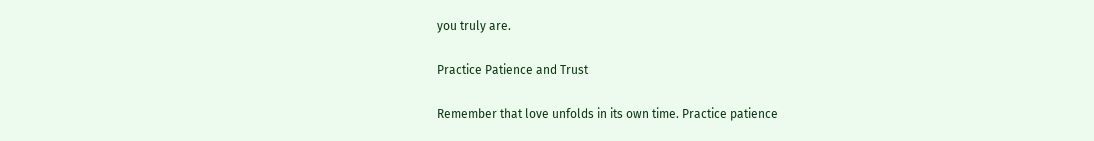you truly are.

Practice Patience and Trust

Remember that love unfolds in its own time. Practice patience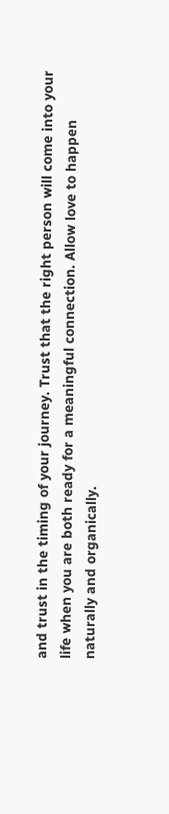and trust in the timing of your journey. Trust that the right person will come into your life when you are both ready for a meaningful connection. Allow love to happen naturally and organically.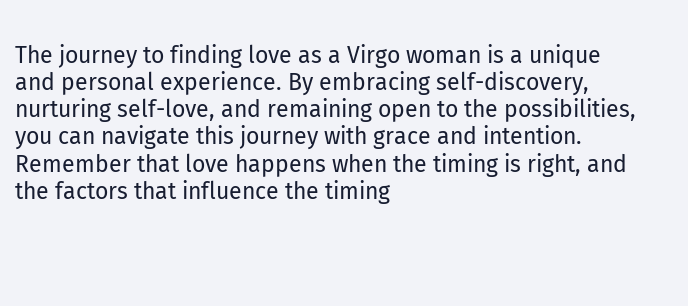The journey to finding love as a Virgo woman is a unique and personal experience. By embracing self-discovery, nurturing self-love, and remaining open to the possibilities, you can navigate this journey with grace and intention. Remember that love happens when the timing is right, and the factors that influence the timing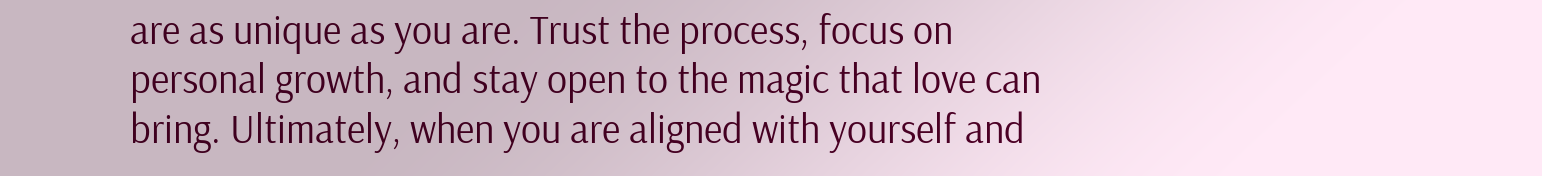are as unique as you are. Trust the process, focus on personal growth, and stay open to the magic that love can bring. Ultimately, when you are aligned with yourself and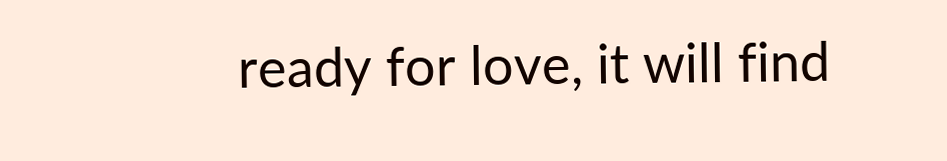ready for love, it will find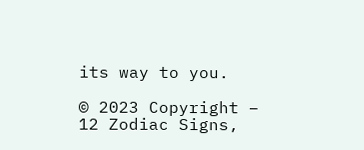its way to you.

© 2023 Copyright – 12 Zodiac Signs,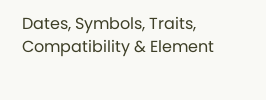Dates, Symbols, Traits, Compatibility & Element